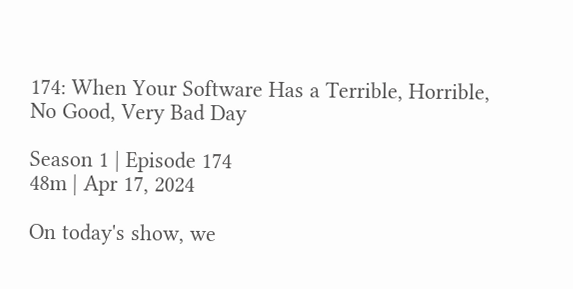174: When Your Software Has a Terrible, Horrible, No Good, Very Bad Day

Season 1 | Episode 174
48m | Apr 17, 2024

On today's show, we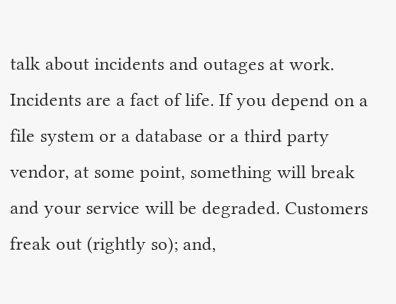talk about incidents and outages at work. Incidents are a fact of life. If you depend on a file system or a database or a third party vendor, at some point, something will break and your service will be degraded. Customers freak out (rightly so); and,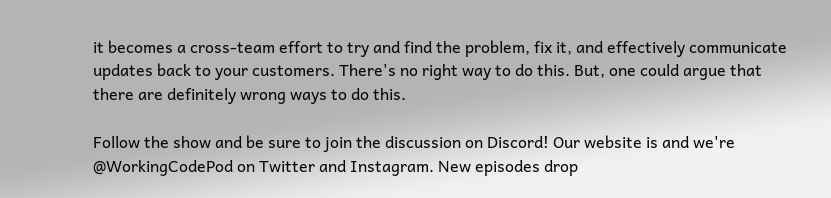it becomes a cross-team effort to try and find the problem, fix it, and effectively communicate updates back to your customers. There's no right way to do this. But, one could argue that there are definitely wrong ways to do this.

Follow the show and be sure to join the discussion on Discord! Our website is and we're @WorkingCodePod on Twitter and Instagram. New episodes drop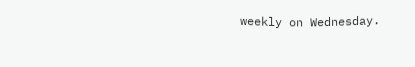weekly on Wednesday.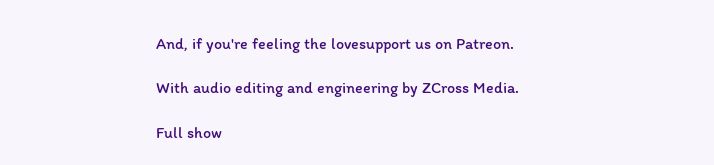And, if you're feeling the lovesupport us on Patreon.

With audio editing and engineering by ZCross Media.

Full show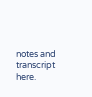notes and transcript here.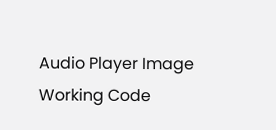Audio Player Image
Working Code